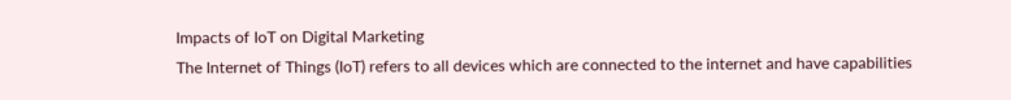Impacts of IoT on Digital Marketing
The Internet of Things (IoT) refers to all devices which are connected to the internet and have capabilities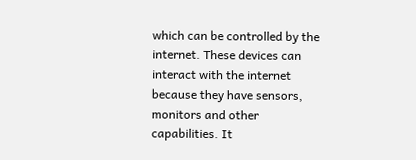which can be controlled by the internet. These devices can interact with the internet because they have sensors, monitors and other capabilities. It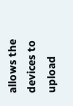allows the devices to upload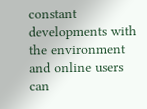constant developments with the environment and online users can